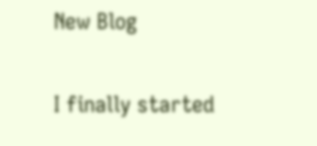New Blog

I finally started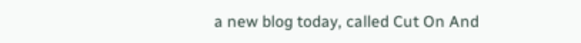a new blog today, called Cut On And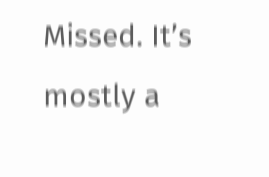Missed. It’s mostly a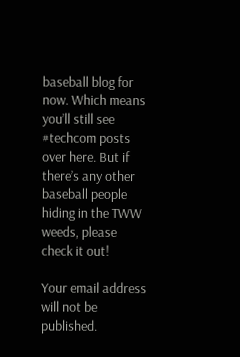baseball blog for now. Which means you’ll still see #techcom posts over here. But if there’s any other baseball people hiding in the TWW weeds, please check it out!

Your email address will not be published.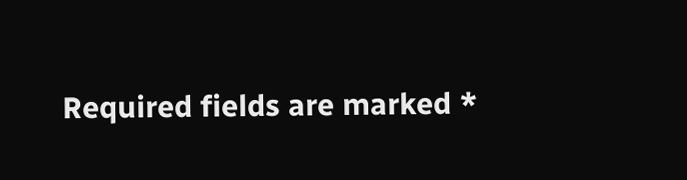Required fields are marked *